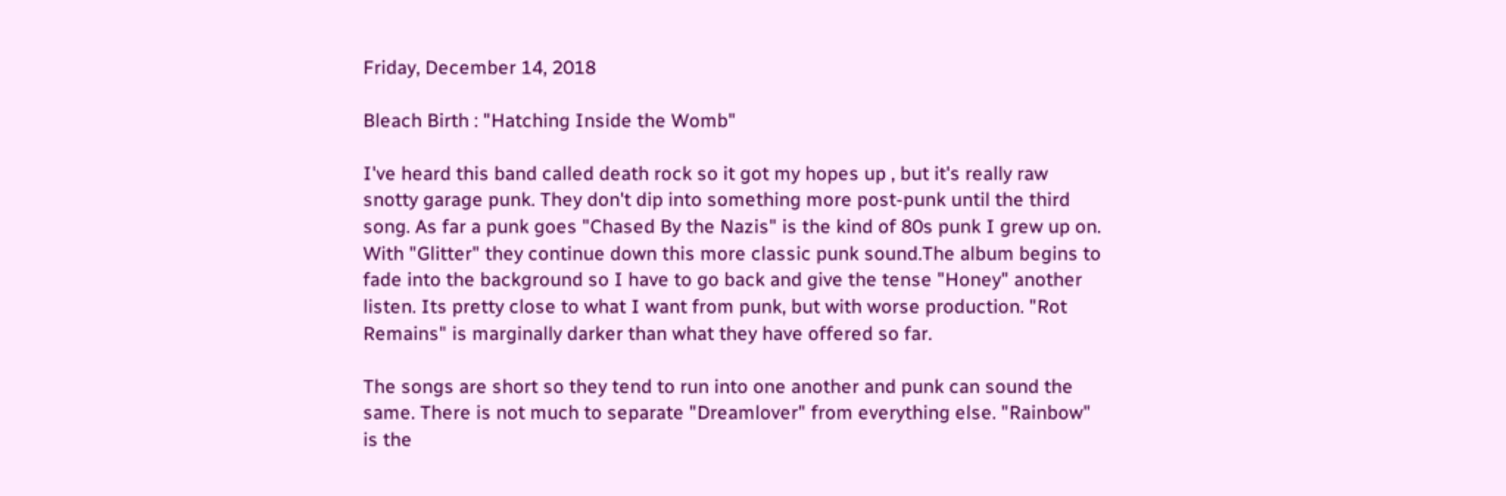Friday, December 14, 2018

Bleach Birth : "Hatching Inside the Womb"

I've heard this band called death rock so it got my hopes up , but it's really raw snotty garage punk. They don't dip into something more post-punk until the third song. As far a punk goes "Chased By the Nazis" is the kind of 80s punk I grew up on. With "Glitter" they continue down this more classic punk sound.The album begins to fade into the background so I have to go back and give the tense "Honey" another listen. Its pretty close to what I want from punk, but with worse production. "Rot Remains" is marginally darker than what they have offered so far.

The songs are short so they tend to run into one another and punk can sound the same. There is not much to separate "Dreamlover" from everything else. "Rainbow" is the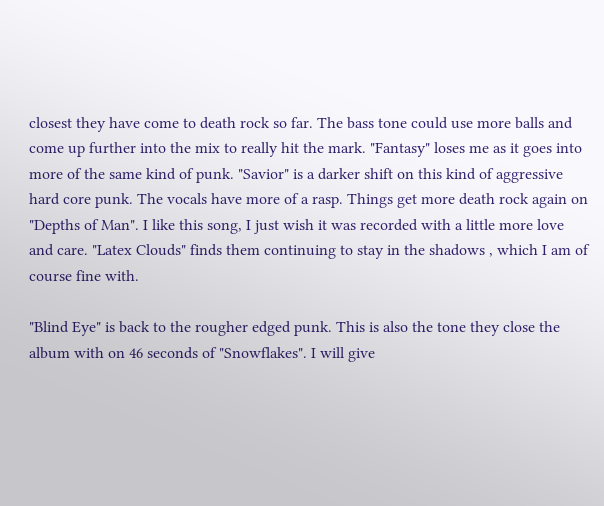closest they have come to death rock so far. The bass tone could use more balls and come up further into the mix to really hit the mark. "Fantasy" loses me as it goes into more of the same kind of punk. "Savior" is a darker shift on this kind of aggressive hard core punk. The vocals have more of a rasp. Things get more death rock again on "Depths of Man". I like this song, I just wish it was recorded with a little more love and care. "Latex Clouds" finds them continuing to stay in the shadows , which I am of course fine with.

"Blind Eye" is back to the rougher edged punk. This is also the tone they close the album with on 46 seconds of "Snowflakes". I will give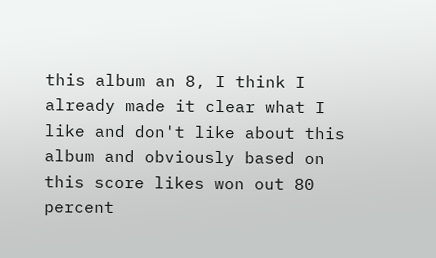this album an 8, I think I already made it clear what I like and don't like about this album and obviously based on this score likes won out 80 percent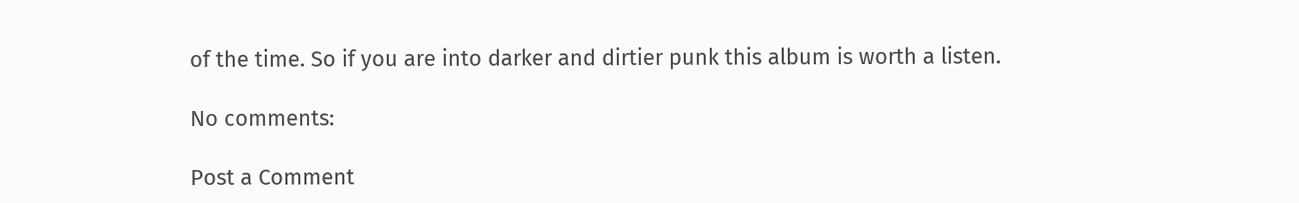of the time. So if you are into darker and dirtier punk this album is worth a listen.

No comments:

Post a Comment